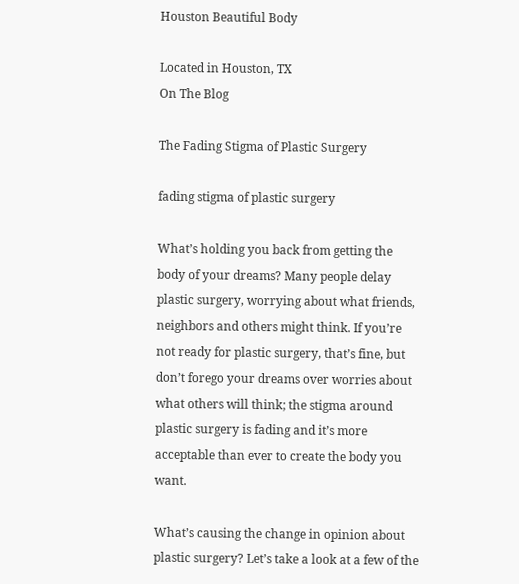Houston Beautiful Body

Located in Houston, TX
On The Blog

The Fading Stigma of Plastic Surgery

fading stigma of plastic surgery

What’s holding you back from getting the body of your dreams? Many people delay plastic surgery, worrying about what friends, neighbors and others might think. If you’re not ready for plastic surgery, that’s fine, but don’t forego your dreams over worries about what others will think; the stigma around plastic surgery is fading and it’s more acceptable than ever to create the body you want.

What’s causing the change in opinion about plastic surgery? Let’s take a look at a few of the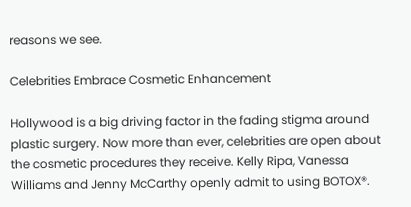reasons we see.

Celebrities Embrace Cosmetic Enhancement

Hollywood is a big driving factor in the fading stigma around plastic surgery. Now more than ever, celebrities are open about the cosmetic procedures they receive. Kelly Ripa, Vanessa Williams and Jenny McCarthy openly admit to using BOTOX®.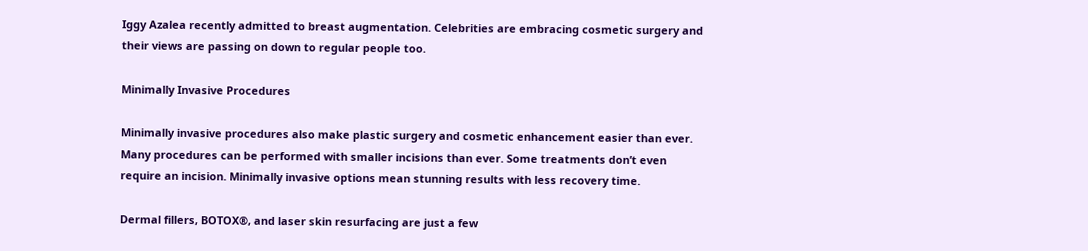Iggy Azalea recently admitted to breast augmentation. Celebrities are embracing cosmetic surgery and their views are passing on down to regular people too.

Minimally Invasive Procedures

Minimally invasive procedures also make plastic surgery and cosmetic enhancement easier than ever. Many procedures can be performed with smaller incisions than ever. Some treatments don’t even require an incision. Minimally invasive options mean stunning results with less recovery time.

Dermal fillers, BOTOX®, and laser skin resurfacing are just a few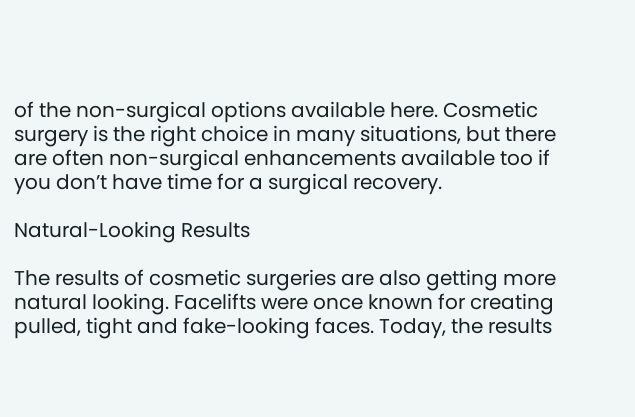of the non-surgical options available here. Cosmetic surgery is the right choice in many situations, but there are often non-surgical enhancements available too if you don’t have time for a surgical recovery.

Natural-Looking Results

The results of cosmetic surgeries are also getting more natural looking. Facelifts were once known for creating pulled, tight and fake-looking faces. Today, the results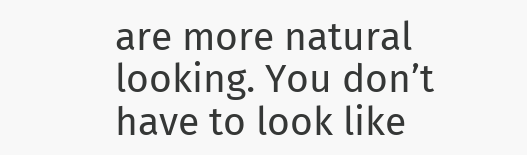are more natural looking. You don’t have to look like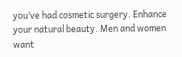you’ve had cosmetic surgery. Enhance your natural beauty. Men and women want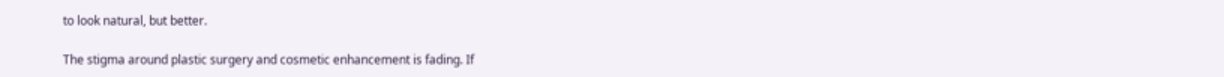to look natural, but better.

The stigma around plastic surgery and cosmetic enhancement is fading. If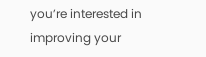you’re interested in improving your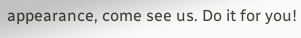appearance, come see us. Do it for you!